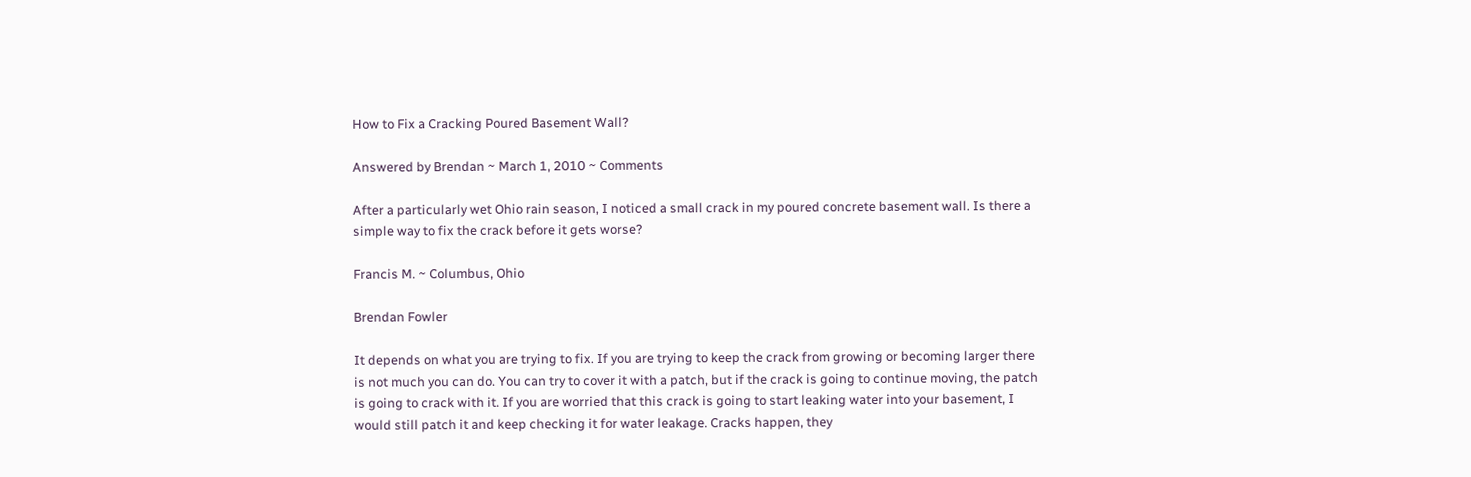How to Fix a Cracking Poured Basement Wall?

Answered by Brendan ~ March 1, 2010 ~ Comments

After a particularly wet Ohio rain season, I noticed a small crack in my poured concrete basement wall. Is there a simple way to fix the crack before it gets worse?

Francis M. ~ Columbus, Ohio

Brendan Fowler

It depends on what you are trying to fix. If you are trying to keep the crack from growing or becoming larger there is not much you can do. You can try to cover it with a patch, but if the crack is going to continue moving, the patch is going to crack with it. If you are worried that this crack is going to start leaking water into your basement, I would still patch it and keep checking it for water leakage. Cracks happen, they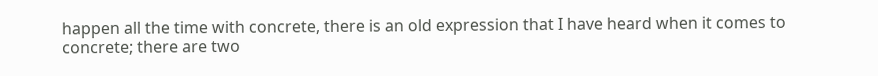happen all the time with concrete, there is an old expression that I have heard when it comes to concrete; there are two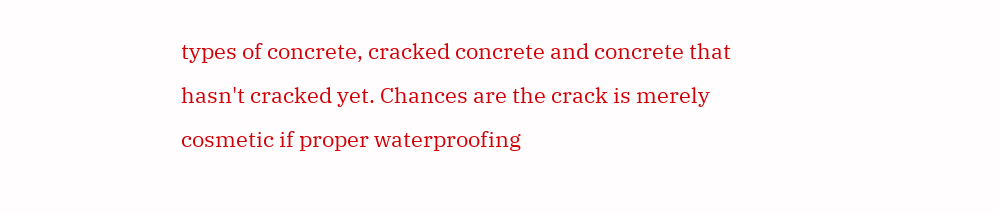types of concrete, cracked concrete and concrete that hasn't cracked yet. Chances are the crack is merely cosmetic if proper waterproofing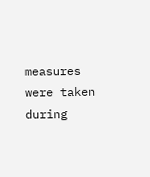measures were taken during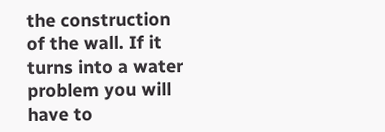the construction of the wall. If it turns into a water problem you will have to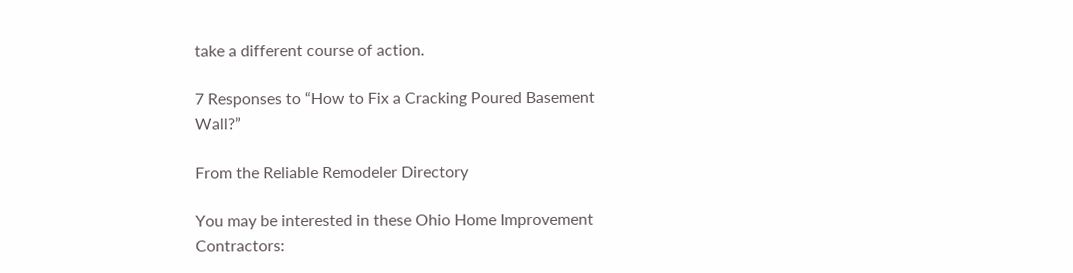take a different course of action.

7 Responses to “How to Fix a Cracking Poured Basement Wall?”

From the Reliable Remodeler Directory

You may be interested in these Ohio Home Improvement Contractors: